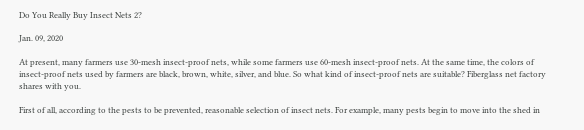Do You Really Buy Insect Nets 2?

Jan. 09, 2020

At present, many farmers use 30-mesh insect-proof nets, while some farmers use 60-mesh insect-proof nets. At the same time, the colors of insect-proof nets used by farmers are black, brown, white, silver, and blue. So what kind of insect-proof nets are suitable? Fiberglass net factory shares with you.

First of all, according to the pests to be prevented, reasonable selection of insect nets. For example, many pests begin to move into the shed in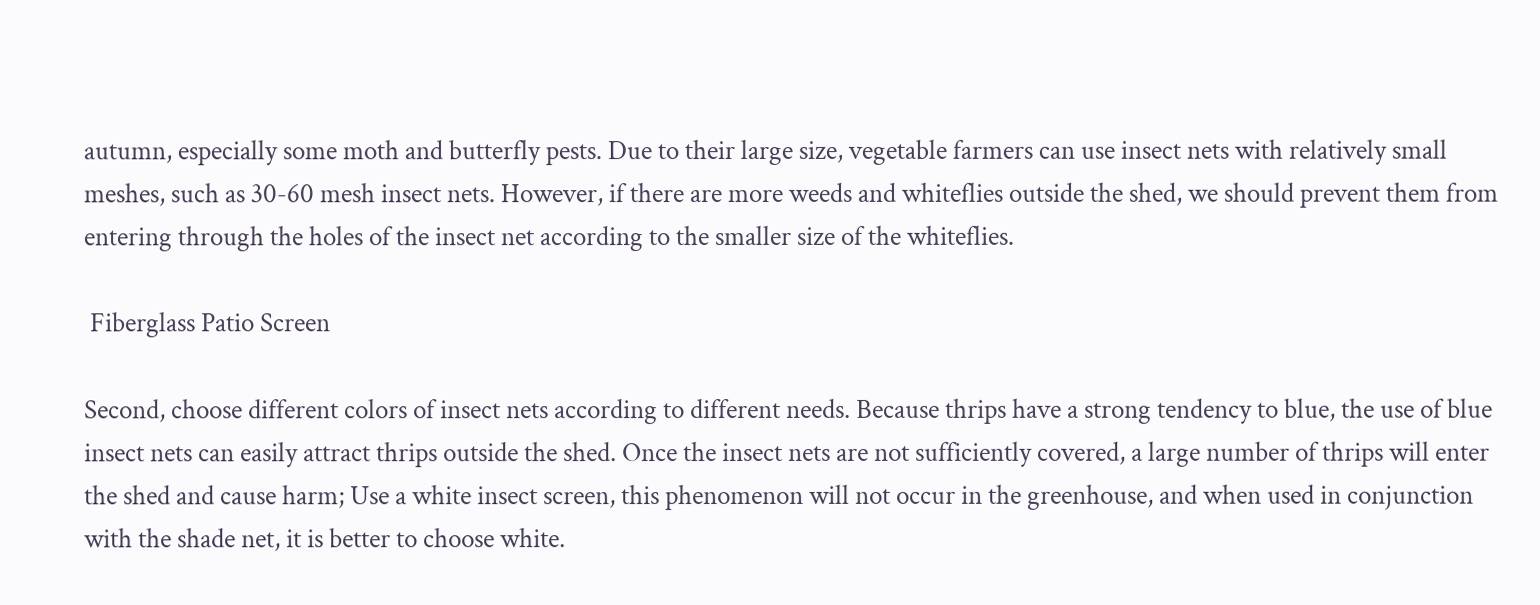autumn, especially some moth and butterfly pests. Due to their large size, vegetable farmers can use insect nets with relatively small meshes, such as 30-60 mesh insect nets. However, if there are more weeds and whiteflies outside the shed, we should prevent them from entering through the holes of the insect net according to the smaller size of the whiteflies.

 Fiberglass Patio Screen

Second, choose different colors of insect nets according to different needs. Because thrips have a strong tendency to blue, the use of blue insect nets can easily attract thrips outside the shed. Once the insect nets are not sufficiently covered, a large number of thrips will enter the shed and cause harm; Use a white insect screen, this phenomenon will not occur in the greenhouse, and when used in conjunction with the shade net, it is better to choose white.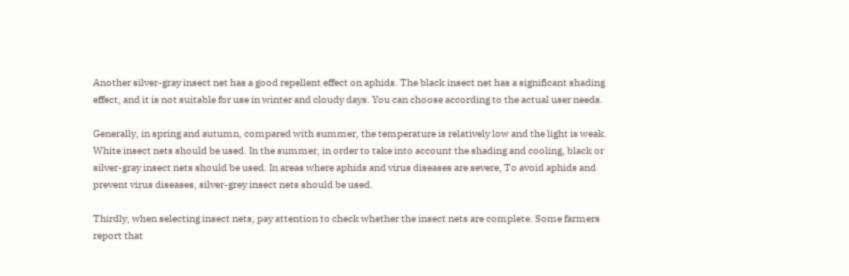Another silver-gray insect net has a good repellent effect on aphids. The black insect net has a significant shading effect, and it is not suitable for use in winter and cloudy days. You can choose according to the actual user needs.

Generally, in spring and autumn, compared with summer, the temperature is relatively low and the light is weak. White insect nets should be used. In the summer, in order to take into account the shading and cooling, black or silver-gray insect nets should be used. In areas where aphids and virus diseases are severe, To avoid aphids and prevent virus diseases, silver-grey insect nets should be used.

Thirdly, when selecting insect nets, pay attention to check whether the insect nets are complete. Some farmers report that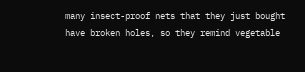many insect-proof nets that they just bought have broken holes, so they remind vegetable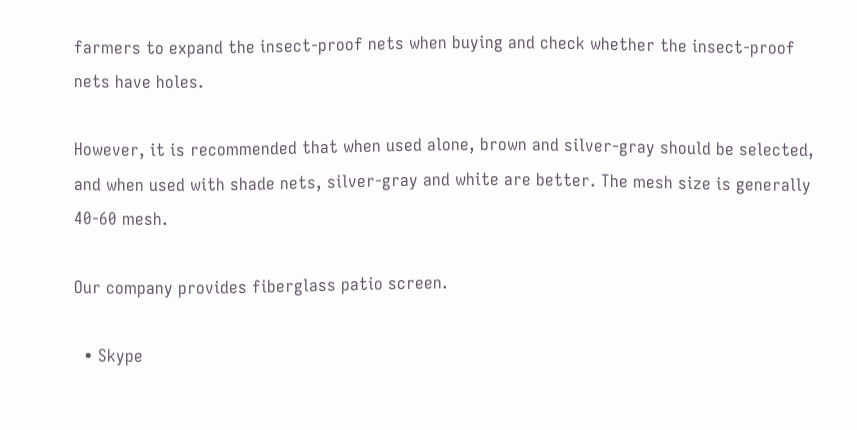farmers to expand the insect-proof nets when buying and check whether the insect-proof nets have holes.

However, it is recommended that when used alone, brown and silver-gray should be selected, and when used with shade nets, silver-gray and white are better. The mesh size is generally 40-60 mesh.

Our company provides fiberglass patio screen.

  • Skype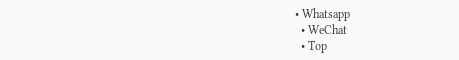• Whatsapp
  • WeChat
  • Top